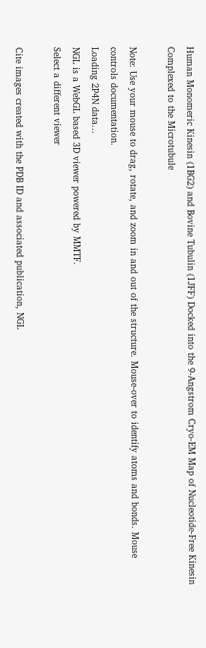Human Monomeric Kinesin (1BG2) and Bovine Tubulin (1JFF) Docked into the 9-Angstrom Cryo-EM Map of Nucleotide-Free Kinesin Complexed to the Microtubule

Note: Use your mouse to drag, rotate, and zoom in and out of the structure. Mouse-over to identify atoms and bonds. Mouse controls documentation.
Loading 2P4N data...
NGL is a WebGL based 3D viewer powered by MMTF.
Select a different viewer

Cite images created with the PDB ID and associated publication, NGL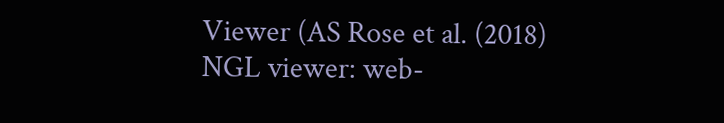Viewer (AS Rose et al. (2018) NGL viewer: web-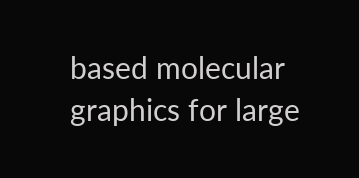based molecular graphics for large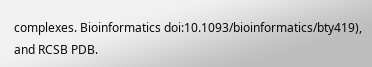complexes. Bioinformatics doi:10.1093/bioinformatics/bty419), and RCSB PDB.